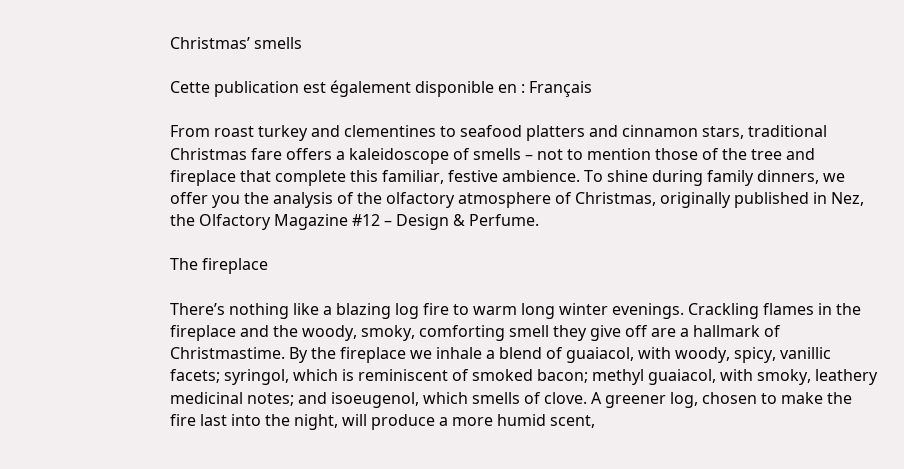Christmas’ smells

Cette publication est également disponible en : Français

From roast turkey and clementines to seafood platters and cinnamon stars, traditional Christmas fare offers a kaleidoscope of smells – not to mention those of the tree and fireplace that complete this familiar, festive ambience. To shine during family dinners, we offer you the analysis of the olfactory atmosphere of Christmas, originally published in Nez, the Olfactory Magazine #12 – Design & Perfume.

The fireplace

There’s nothing like a blazing log fire to warm long winter evenings. Crackling flames in the fireplace and the woody, smoky, comforting smell they give off are a hallmark of Christmastime. By the fireplace we inhale a blend of guaiacol, with woody, spicy, vanillic facets; syringol, which is reminiscent of smoked bacon; methyl guaiacol, with smoky, leathery medicinal notes; and isoeugenol, which smells of clove. A greener log, chosen to make the fire last into the night, will produce a more humid scent,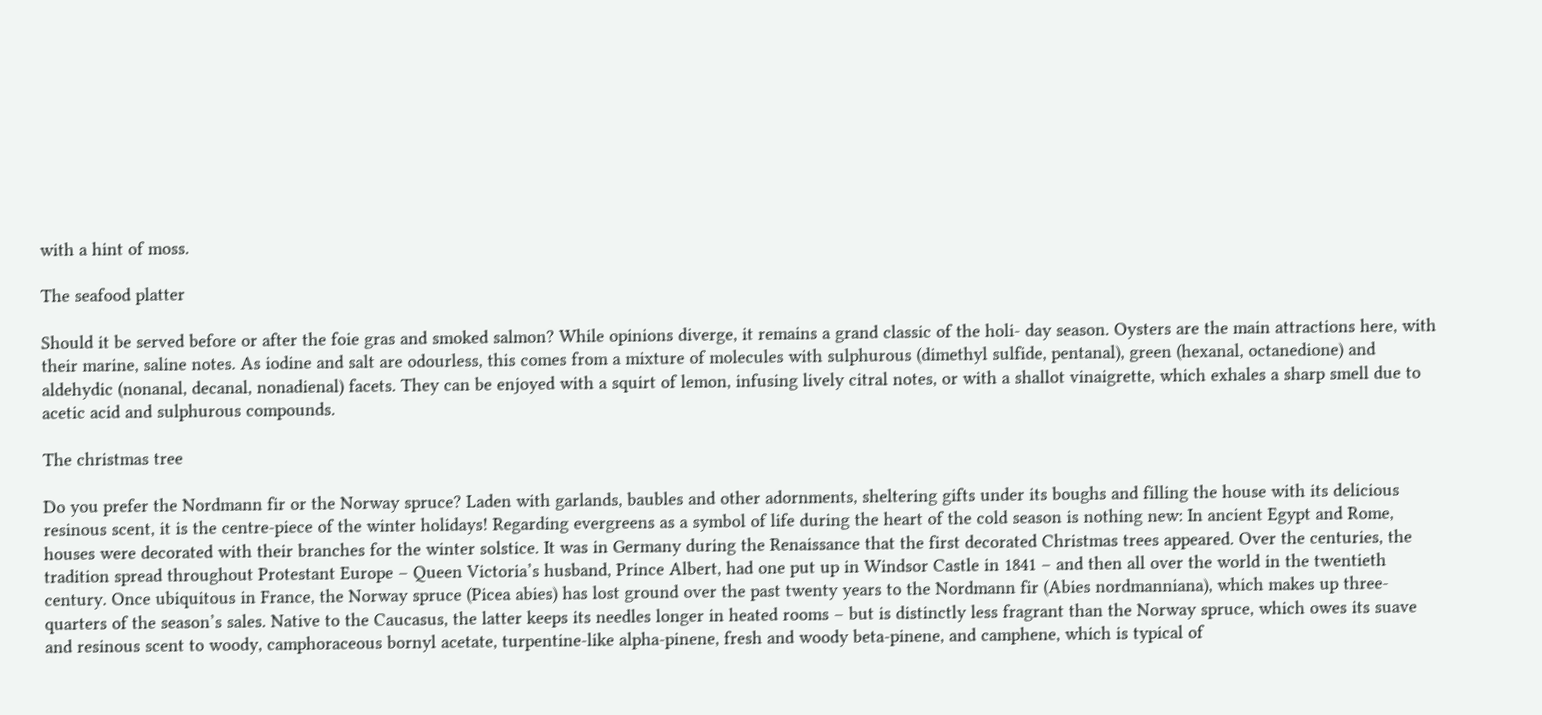with a hint of moss.

The seafood platter

Should it be served before or after the foie gras and smoked salmon? While opinions diverge, it remains a grand classic of the holi- day season. Oysters are the main attractions here, with their marine, saline notes. As iodine and salt are odourless, this comes from a mixture of molecules with sulphurous (dimethyl sulfide, pentanal), green (hexanal, octanedione) and aldehydic (nonanal, decanal, nonadienal) facets. They can be enjoyed with a squirt of lemon, infusing lively citral notes, or with a shallot vinaigrette, which exhales a sharp smell due to acetic acid and sulphurous compounds.

The christmas tree

Do you prefer the Nordmann fir or the Norway spruce? Laden with garlands, baubles and other adornments, sheltering gifts under its boughs and filling the house with its delicious resinous scent, it is the centre-piece of the winter holidays! Regarding evergreens as a symbol of life during the heart of the cold season is nothing new: In ancient Egypt and Rome, houses were decorated with their branches for the winter solstice. It was in Germany during the Renaissance that the first decorated Christmas trees appeared. Over the centuries, the tradition spread throughout Protestant Europe – Queen Victoria’s husband, Prince Albert, had one put up in Windsor Castle in 1841 – and then all over the world in the twentieth century. Once ubiquitous in France, the Norway spruce (Picea abies) has lost ground over the past twenty years to the Nordmann fir (Abies nordmanniana), which makes up three-quarters of the season’s sales. Native to the Caucasus, the latter keeps its needles longer in heated rooms – but is distinctly less fragrant than the Norway spruce, which owes its suave and resinous scent to woody, camphoraceous bornyl acetate, turpentine-like alpha-pinene, fresh and woody beta-pinene, and camphene, which is typical of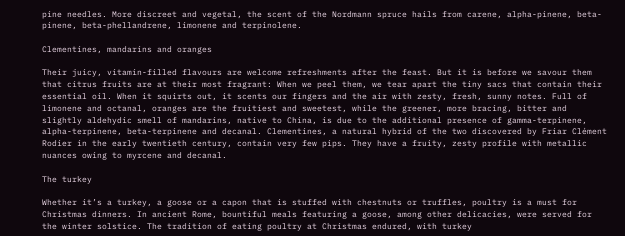pine needles. More discreet and vegetal, the scent of the Nordmann spruce hails from carene, alpha-pinene, beta-pinene, beta-phellandrene, limonene and terpinolene.

Clementines, mandarins and oranges

Their juicy, vitamin-filled flavours are welcome refreshments after the feast. But it is before we savour them that citrus fruits are at their most fragrant: When we peel them, we tear apart the tiny sacs that contain their essential oil. When it squirts out, it scents our fingers and the air with zesty, fresh, sunny notes. Full of limonene and octanal, oranges are the fruitiest and sweetest, while the greener, more bracing, bitter and slightly aldehydic smell of mandarins, native to China, is due to the additional presence of gamma-terpinene, alpha-terpinene, beta-terpinene and decanal. Clementines, a natural hybrid of the two discovered by Friar Clément Rodier in the early twentieth century, contain very few pips. They have a fruity, zesty profile with metallic nuances owing to myrcene and decanal.

The turkey

Whether it’s a turkey, a goose or a capon that is stuffed with chestnuts or truffles, poultry is a must for Christmas dinners. In ancient Rome, bountiful meals featuring a goose, among other delicacies, were served for the winter solstice. The tradition of eating poultry at Christmas endured, with turkey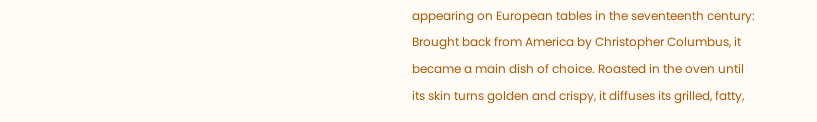appearing on European tables in the seventeenth century: Brought back from America by Christopher Columbus, it became a main dish of choice. Roasted in the oven until its skin turns golden and crispy, it diffuses its grilled, fatty,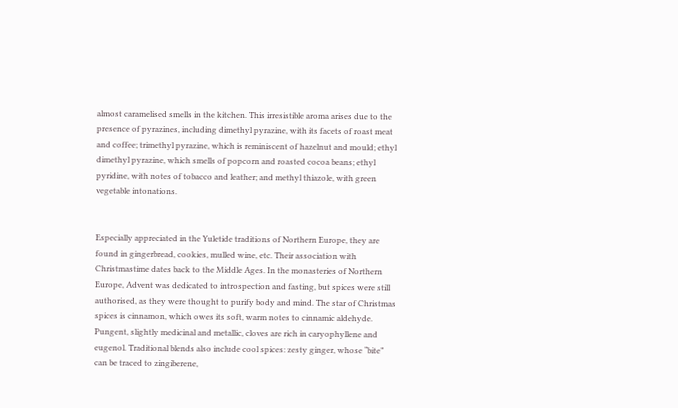almost caramelised smells in the kitchen. This irresistible aroma arises due to the presence of pyrazines, including dimethyl pyrazine, with its facets of roast meat and coffee; trimethyl pyrazine, which is reminiscent of hazelnut and mould; ethyl dimethyl pyrazine, which smells of popcorn and roasted cocoa beans; ethyl pyridine, with notes of tobacco and leather; and methyl thiazole, with green vegetable intonations.


Especially appreciated in the Yuletide traditions of Northern Europe, they are found in gingerbread, cookies, mulled wine, etc. Their association with Christmastime dates back to the Middle Ages. In the monasteries of Northern Europe, Advent was dedicated to introspection and fasting, but spices were still authorised, as they were thought to purify body and mind. The star of Christmas spices is cinnamon, which owes its soft, warm notes to cinnamic aldehyde. Pungent, slightly medicinal and metallic, cloves are rich in caryophyllene and eugenol. Traditional blends also include cool spices: zesty ginger, whose “bite” can be traced to zingiberene,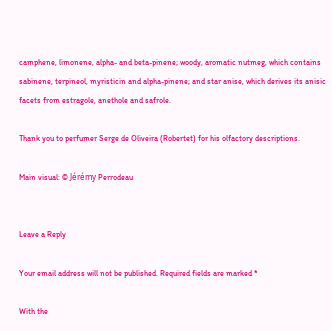camphene, limonene, alpha- and beta-pinene; woody, aromatic nutmeg, which contains sabinene, terpineol, myristicin and alpha-pinene; and star anise, which derives its anisic facets from estragole, anethole and safrole.

Thank you to perfumer Serge de Oliveira (Robertet) for his olfactory descriptions.

Main visual: © Jérémy Perrodeau


Leave a Reply

Your email address will not be published. Required fields are marked *

With the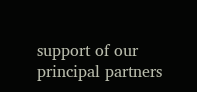support of our principal partners